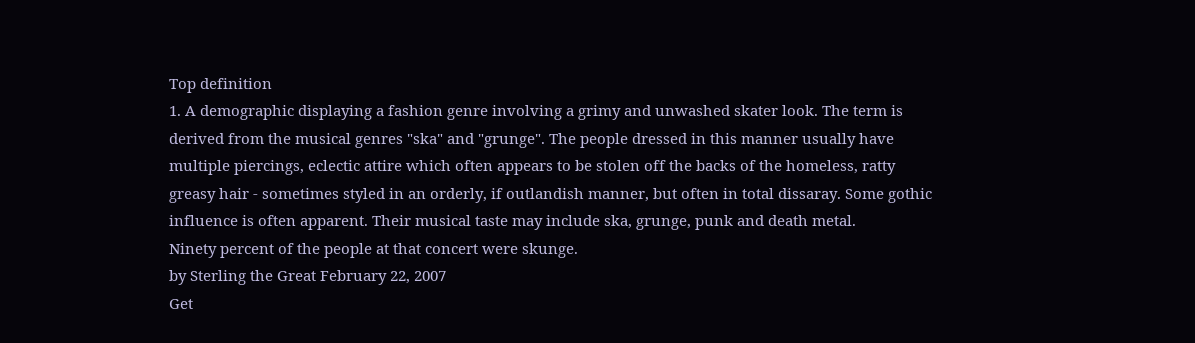Top definition
1. A demographic displaying a fashion genre involving a grimy and unwashed skater look. The term is derived from the musical genres "ska" and "grunge". The people dressed in this manner usually have multiple piercings, eclectic attire which often appears to be stolen off the backs of the homeless, ratty greasy hair - sometimes styled in an orderly, if outlandish manner, but often in total dissaray. Some gothic influence is often apparent. Their musical taste may include ska, grunge, punk and death metal.
Ninety percent of the people at that concert were skunge.
by Sterling the Great February 22, 2007
Get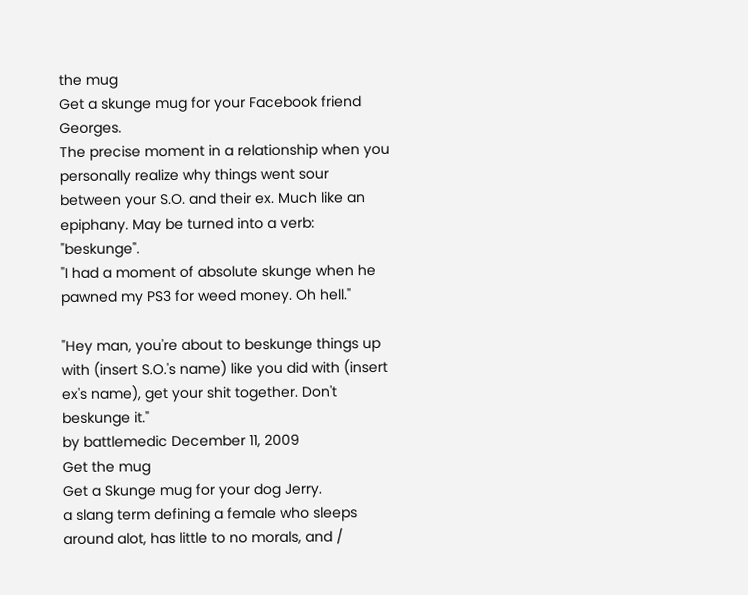the mug
Get a skunge mug for your Facebook friend Georges.
The precise moment in a relationship when you personally realize why things went sour between your S.O. and their ex. Much like an epiphany. May be turned into a verb: "beskunge".
"I had a moment of absolute skunge when he pawned my PS3 for weed money. Oh hell."

"Hey man, you're about to beskunge things up with (insert S.O.'s name) like you did with (insert ex's name), get your shit together. Don't beskunge it."
by battlemedic December 11, 2009
Get the mug
Get a Skunge mug for your dog Jerry.
a slang term defining a female who sleeps around alot, has little to no morals, and /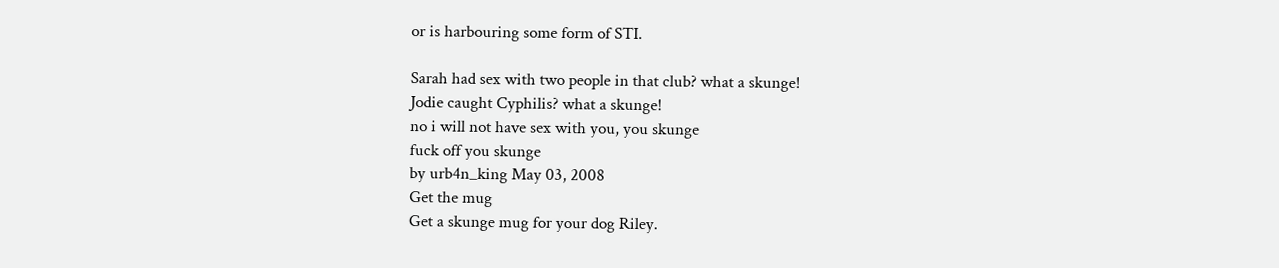or is harbouring some form of STI.

Sarah had sex with two people in that club? what a skunge!
Jodie caught Cyphilis? what a skunge!
no i will not have sex with you, you skunge
fuck off you skunge
by urb4n_king May 03, 2008
Get the mug
Get a skunge mug for your dog Riley.